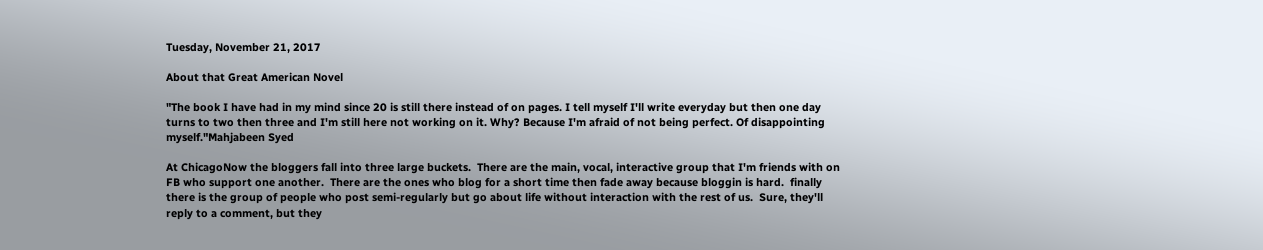Tuesday, November 21, 2017

About that Great American Novel

"The book I have had in my mind since 20 is still there instead of on pages. I tell myself I'll write everyday but then one day turns to two then three and I'm still here not working on it. Why? Because I'm afraid of not being perfect. Of disappointing myself."Mahjabeen Syed

At ChicagoNow the bloggers fall into three large buckets.  There are the main, vocal, interactive group that I'm friends with on FB who support one another.  There are the ones who blog for a short time then fade away because bloggin is hard.  finally there is the group of people who post semi-regularly but go about life without interaction with the rest of us.  Sure, they'll reply to a comment, but they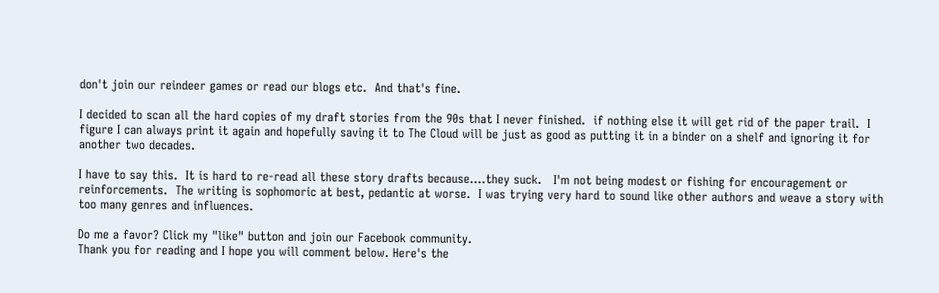don't join our reindeer games or read our blogs etc.  And that's fine.

I decided to scan all the hard copies of my draft stories from the 90s that I never finished.  if nothing else it will get rid of the paper trail.  I figure I can always print it again and hopefully saving it to The Cloud will be just as good as putting it in a binder on a shelf and ignoring it for another two decades.

I have to say this.  It is hard to re-read all these story drafts because....they suck.   I'm not being modest or fishing for encouragement or reinforcements.  The writing is sophomoric at best, pedantic at worse.  I was trying very hard to sound like other authors and weave a story with too many genres and influences.

Do me a favor? Click my "like" button and join our Facebook community.
Thank you for reading and I hope you will comment below. Here's the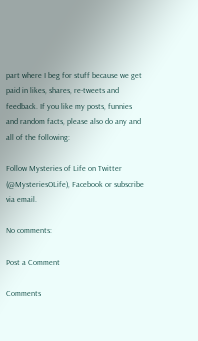part where I beg for stuff because we get paid in likes, shares, re-tweets and feedback. If you like my posts, funnies and random facts, please also do any and all of the following:

Follow Mysteries of Life on Twitter (@MysteriesOLife), Facebook or subscribe via email.

No comments:

Post a Comment

Comments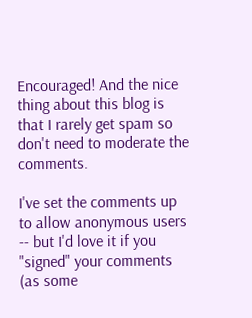Encouraged! And the nice thing about this blog is that I rarely get spam so don't need to moderate the comments.

I've set the comments up to allow anonymous users -- but I'd love it if you "signed" your comments (as some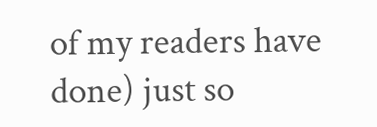of my readers have done) just so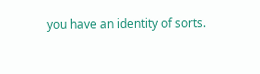you have an identity of sorts.